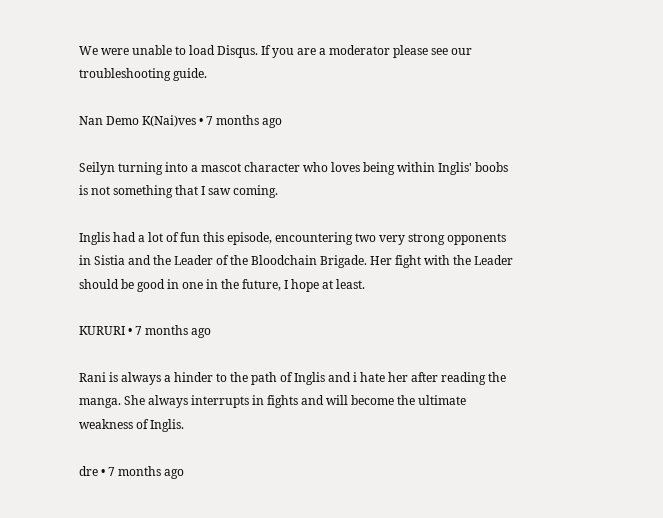We were unable to load Disqus. If you are a moderator please see our troubleshooting guide.

Nan Demo K(Nai)ves • 7 months ago

Seilyn turning into a mascot character who loves being within Inglis' boobs is not something that I saw coming.

Inglis had a lot of fun this episode, encountering two very strong opponents in Sistia and the Leader of the Bloodchain Brigade. Her fight with the Leader should be good in one in the future, I hope at least.

KURURI • 7 months ago

Rani is always a hinder to the path of Inglis and i hate her after reading the manga. She always interrupts in fights and will become the ultimate weakness of Inglis.

dre • 7 months ago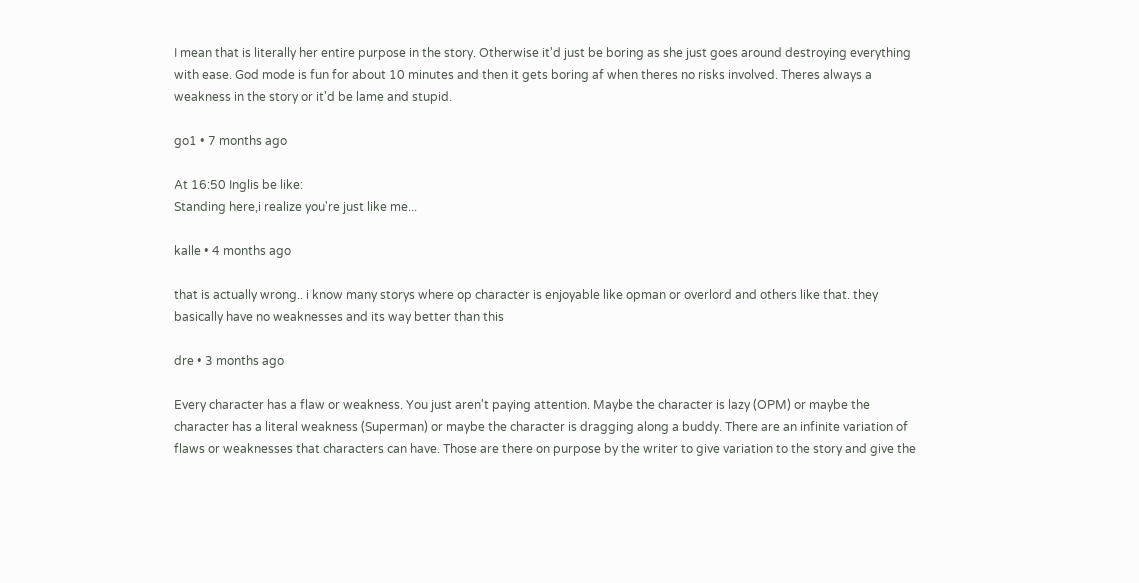I mean that is literally her entire purpose in the story. Otherwise it'd just be boring as she just goes around destroying everything with ease. God mode is fun for about 10 minutes and then it gets boring af when theres no risks involved. Theres always a weakness in the story or it'd be lame and stupid.

go1 • 7 months ago

At 16:50 Inglis be like:
Standing here,i realize you're just like me...

kalle • 4 months ago

that is actually wrong.. i know many storys where op character is enjoyable like opman or overlord and others like that. they basically have no weaknesses and its way better than this

dre • 3 months ago

Every character has a flaw or weakness. You just aren't paying attention. Maybe the character is lazy (OPM) or maybe the character has a literal weakness (Superman) or maybe the character is dragging along a buddy. There are an infinite variation of flaws or weaknesses that characters can have. Those are there on purpose by the writer to give variation to the story and give the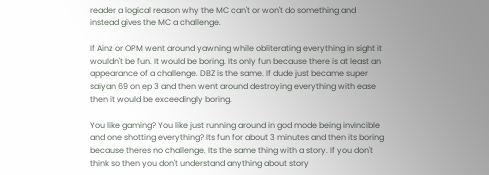reader a logical reason why the MC can't or won't do something and instead gives the MC a challenge.

If Ainz or OPM went around yawning while obliterating everything in sight it wouldn't be fun. It would be boring. Its only fun because there is at least an appearance of a challenge. DBZ is the same. If dude just became super saiyan 69 on ep 3 and then went around destroying everything with ease then it would be exceedingly boring.

You like gaming? You like just running around in god mode being invincible and one shotting everything? Its fun for about 3 minutes and then its boring because theres no challenge. Its the same thing with a story. If you don't think so then you don't understand anything about story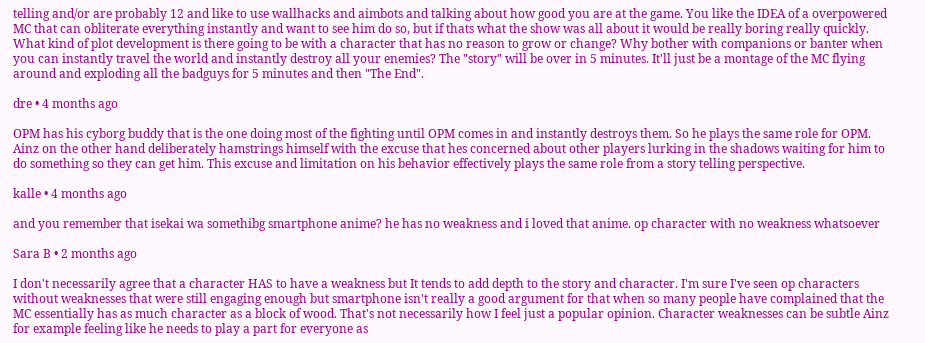telling and/or are probably 12 and like to use wallhacks and aimbots and talking about how good you are at the game. You like the IDEA of a overpowered MC that can obliterate everything instantly and want to see him do so, but if thats what the show was all about it would be really boring really quickly. What kind of plot development is there going to be with a character that has no reason to grow or change? Why bother with companions or banter when you can instantly travel the world and instantly destroy all your enemies? The "story" will be over in 5 minutes. It'll just be a montage of the MC flying around and exploding all the badguys for 5 minutes and then "The End".

dre • 4 months ago

OPM has his cyborg buddy that is the one doing most of the fighting until OPM comes in and instantly destroys them. So he plays the same role for OPM. Ainz on the other hand deliberately hamstrings himself with the excuse that hes concerned about other players lurking in the shadows waiting for him to do something so they can get him. This excuse and limitation on his behavior effectively plays the same role from a story telling perspective.

kalle • 4 months ago

and you remember that isekai wa somethibg smartphone anime? he has no weakness and i loved that anime. op character with no weakness whatsoever

Sara B • 2 months ago

I don't necessarily agree that a character HAS to have a weakness but It tends to add depth to the story and character. I'm sure I've seen op characters without weaknesses that were still engaging enough but smartphone isn't really a good argument for that when so many people have complained that the MC essentially has as much character as a block of wood. That's not necessarily how I feel just a popular opinion. Character weaknesses can be subtle Ainz for example feeling like he needs to play a part for everyone as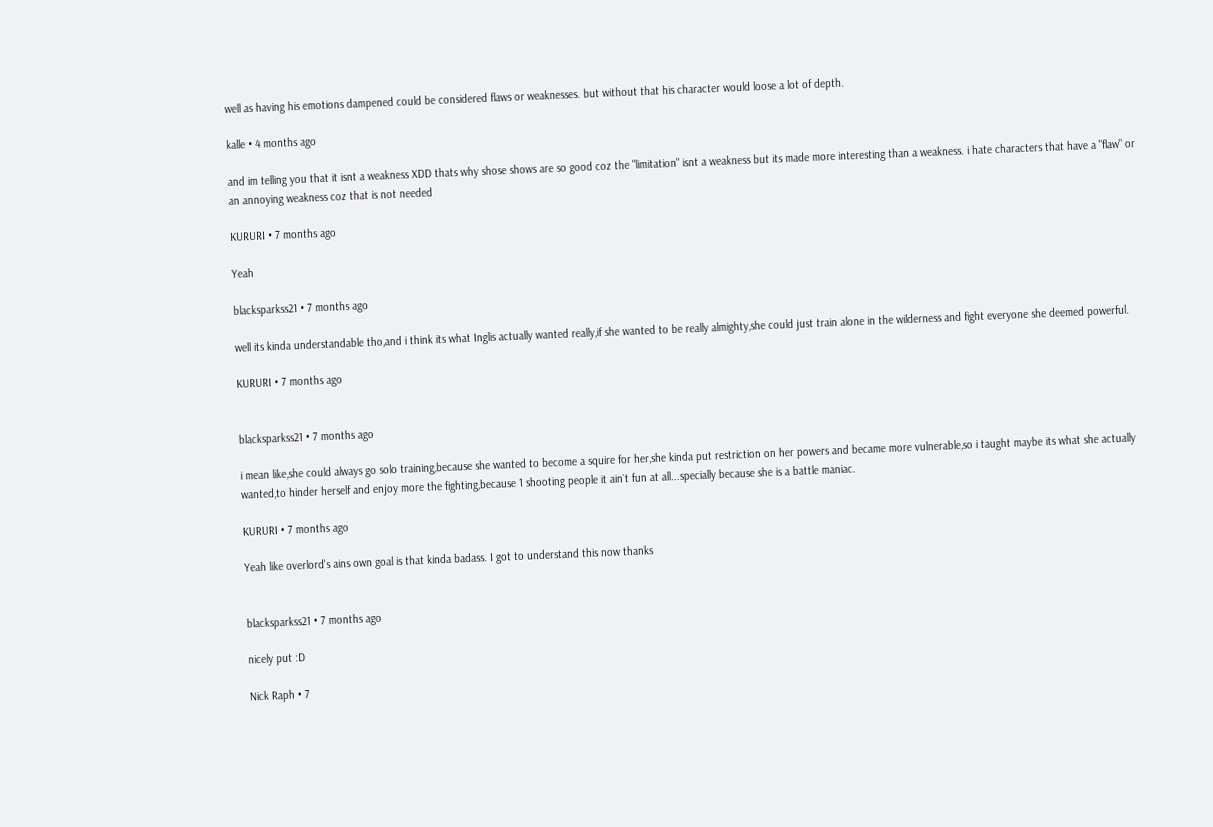well as having his emotions dampened could be considered flaws or weaknesses. but without that his character would loose a lot of depth.

kalle • 4 months ago

and im telling you that it isnt a weakness XDD thats why shose shows are so good coz the "limitation" isnt a weakness but its made more interesting than a weakness. i hate characters that have a "flaw" or an annoying weakness coz that is not needed

KURURI • 7 months ago

Yeah

blacksparkss21 • 7 months ago

well its kinda understandable tho,and i think its what Inglis actually wanted really,if she wanted to be really almighty,she could just train alone in the wilderness and fight everyone she deemed powerful.

KURURI • 7 months ago


blacksparkss21 • 7 months ago

i mean like,she could always go solo training,because she wanted to become a squire for her,she kinda put restriction on her powers and became more vulnerable,so i taught maybe its what she actually wanted,to hinder herself and enjoy more the fighting,because 1 shooting people it ain`t fun at all...specially because she is a battle maniac.

KURURI • 7 months ago

Yeah like overlord's ains own goal is that kinda badass. I got to understand this now thanks


blacksparkss21 • 7 months ago

nicely put :D

Nick Raph • 7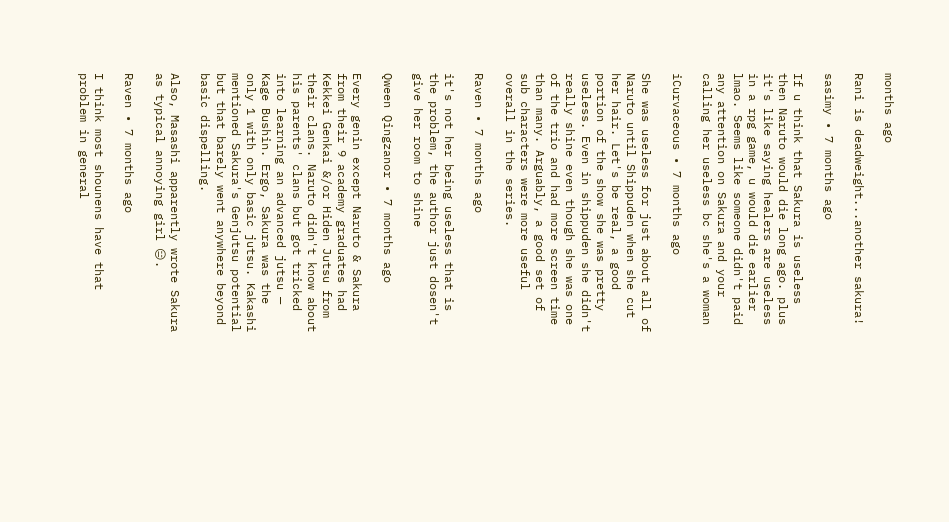months ago

Rani is deadweight...another sakura!

sasimy • 7 months ago

If u think that Sakura is useless then Naruto would die long ago. plus it's like saying healers are useless in a rpg game, u would die earlier lmao. Seems like someone didn't paid any attention on Sakura and your calling her useless bc she's a woman

iCurvaceous • 7 months ago

She was useless for just about all of Naruto until Shippuden when she cut her hair. Let's be real, a good portion of the show she was pretty useless. Even in shippuden she didn't really shine even though she was one of the trio and had more screen time than many. Arguably, a good set of sub characters were more useful overall in the series.

Raven • 7 months ago

it's not her being useless that is the problem, the author just dosen't give her room to shine

Qween Qingzanor • 7 months ago

Every genin except Naruto & Sakura from their 9 academy graduates had Kekkei Genkai &/or Hiden Jutsu from their clans. Naruto didn't know about his parents' clans but got tricked into learning an advanced jutsu — Kage Bushin. Ergo, Sakura was the only 1 with only basic jutsu. Kakashi mentioned Sakura's Genjutsu potential but that barely went anywhere beyond basic dispelling.

Also, Masashi apparently wrote Sakura as typical annoying girl 😑.

Raven • 7 months ago

I think most shounens have that problem in general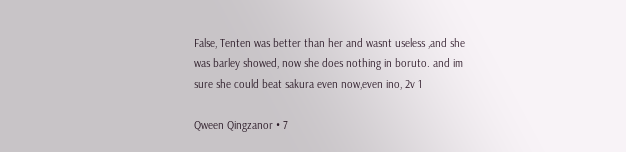False, Tenten was better than her and wasnt useless ,and she was barley showed, now she does nothing in boruto. and im sure she could beat sakura even now,even ino, 2v 1

Qween Qingzanor • 7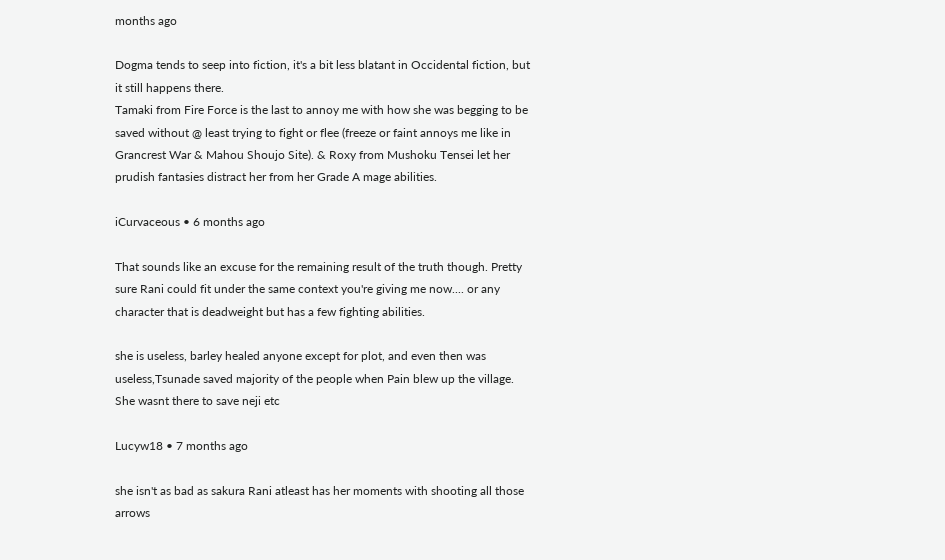months ago

Dogma tends to seep into fiction, it's a bit less blatant in Occidental fiction, but it still happens there.
Tamaki from Fire Force is the last to annoy me with how she was begging to be saved without @ least trying to fight or flee (freeze or faint annoys me like in Grancrest War & Mahou Shoujo Site). & Roxy from Mushoku Tensei let her prudish fantasies distract her from her Grade A mage abilities.

iCurvaceous • 6 months ago

That sounds like an excuse for the remaining result of the truth though. Pretty sure Rani could fit under the same context you're giving me now.... or any character that is deadweight but has a few fighting abilities.

she is useless, barley healed anyone except for plot, and even then was useless,Tsunade saved majority of the people when Pain blew up the village. She wasnt there to save neji etc

Lucyw18 • 7 months ago

she isn't as bad as sakura Rani atleast has her moments with shooting all those arrows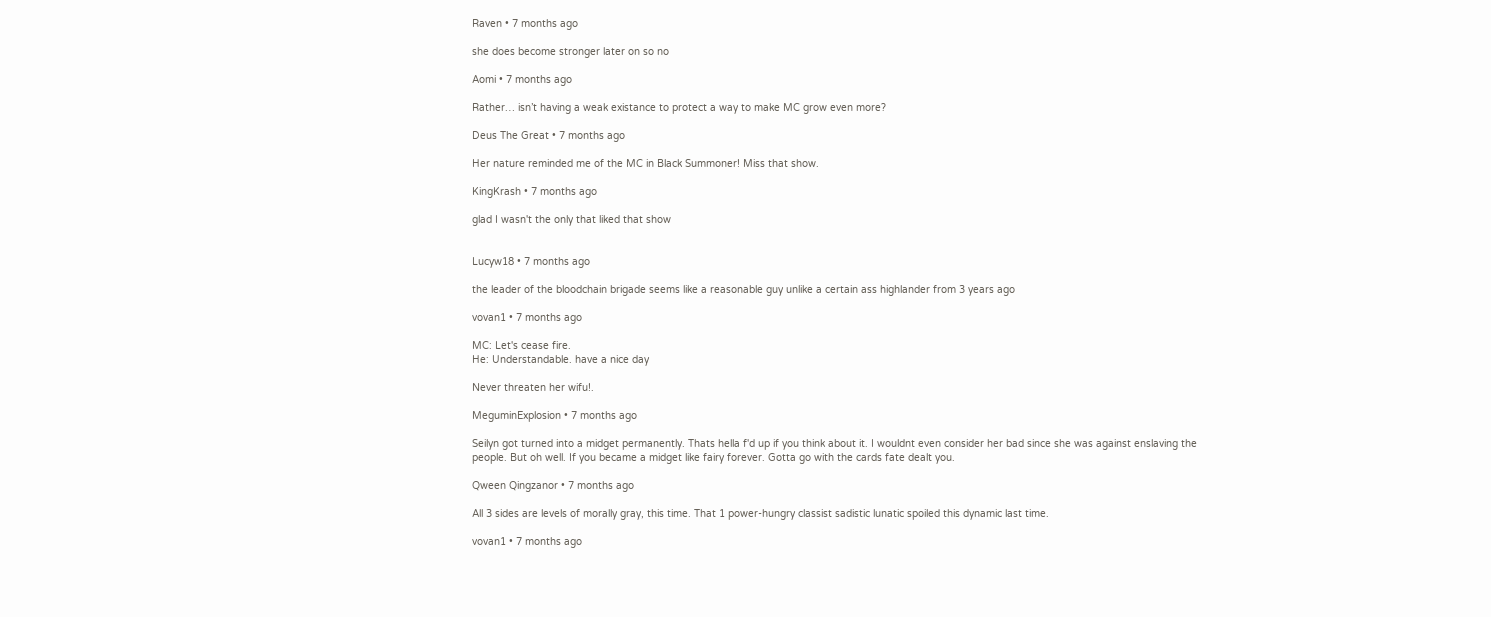Raven • 7 months ago

she does become stronger later on so no

Aomi • 7 months ago

Rather… isn’t having a weak existance to protect a way to make MC grow even more?

Deus The Great • 7 months ago

Her nature reminded me of the MC in Black Summoner! Miss that show.

KingKrash • 7 months ago

glad I wasn't the only that liked that show


Lucyw18 • 7 months ago

the leader of the bloodchain brigade seems like a reasonable guy unlike a certain ass highlander from 3 years ago

vovan1 • 7 months ago

MC: Let's cease fire.
He: Understandable. have a nice day

Never threaten her wifu!.

MeguminExplosion • 7 months ago

Seilyn got turned into a midget permanently. Thats hella f'd up if you think about it. I wouldnt even consider her bad since she was against enslaving the people. But oh well. If you became a midget like fairy forever. Gotta go with the cards fate dealt you.

Qween Qingzanor • 7 months ago

All 3 sides are levels of morally gray, this time. That 1 power-hungry classist sadistic lunatic spoiled this dynamic last time.

vovan1 • 7 months ago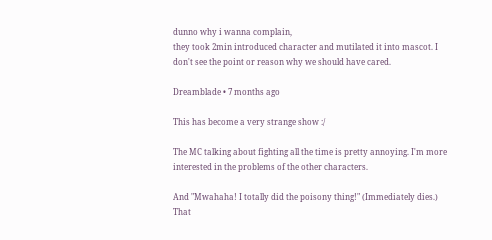dunno why i wanna complain,
they took 2min introduced character and mutilated it into mascot. I don't see the point or reason why we should have cared.

Dreamblade • 7 months ago

This has become a very strange show :/

The MC talking about fighting all the time is pretty annoying. I'm more interested in the problems of the other characters.

And "Mwahaha! I totally did the poisony thing!" (Immediately dies.) That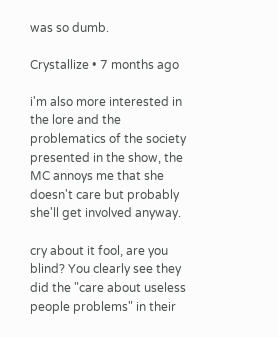was so dumb.

Crystallize • 7 months ago

i'm also more interested in the lore and the problematics of the society presented in the show, the MC annoys me that she doesn't care but probably she'll get involved anyway.

cry about it fool, are you blind? You clearly see they did the "care about useless people problems" in their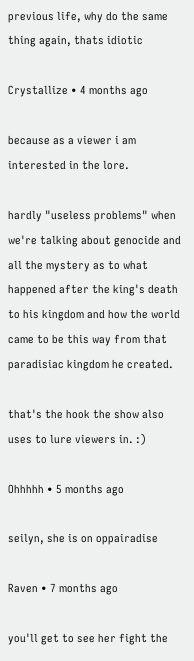previous life, why do the same thing again, thats idiotic

Crystallize • 4 months ago

because as a viewer i am interested in the lore.

hardly "useless problems" when we're talking about genocide and all the mystery as to what happened after the king's death to his kingdom and how the world came to be this way from that paradisiac kingdom he created.

that's the hook the show also uses to lure viewers in. :)

Ohhhhh • 5 months ago

seilyn, she is on oppairadise

Raven • 7 months ago

you'll get to see her fight the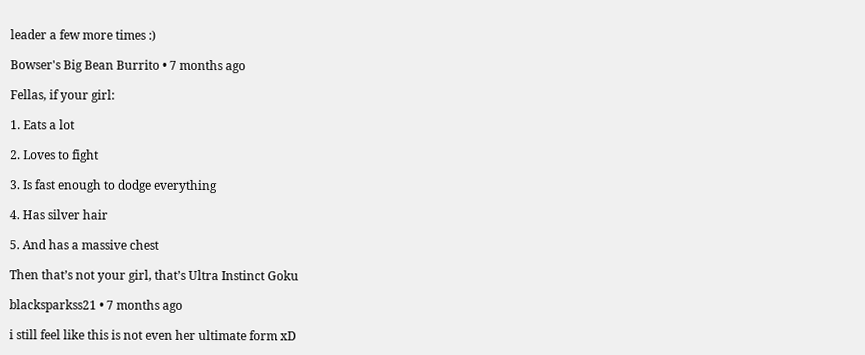leader a few more times :)

Bowser's Big Bean Burrito • 7 months ago

Fellas, if your girl:

1. Eats a lot

2. Loves to fight

3. Is fast enough to dodge everything

4. Has silver hair

5. And has a massive chest

Then that’s not your girl, that’s Ultra Instinct Goku

blacksparkss21 • 7 months ago

i still feel like this is not even her ultimate form xD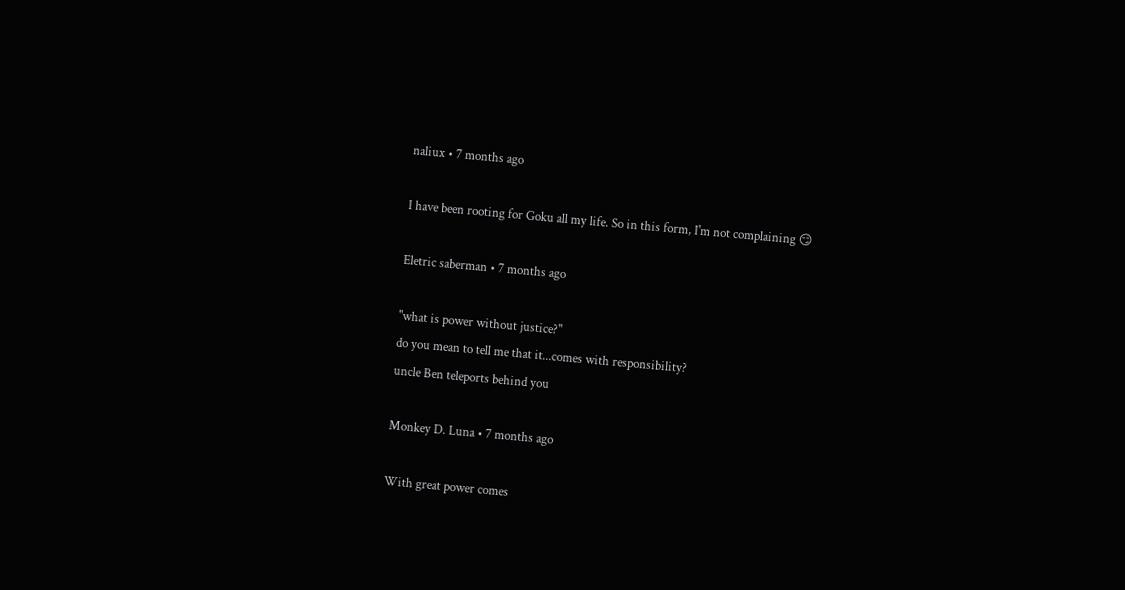naliux • 7 months ago

I have been rooting for Goku all my life. So in this form, I'm not complaining 😏

Eletric saberman • 7 months ago

"what is power without justice?"
do you mean to tell me that it...comes with responsibility?
uncle Ben teleports behind you

Monkey D. Luna • 7 months ago

With great power comes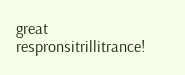great respronsitrillitrance!